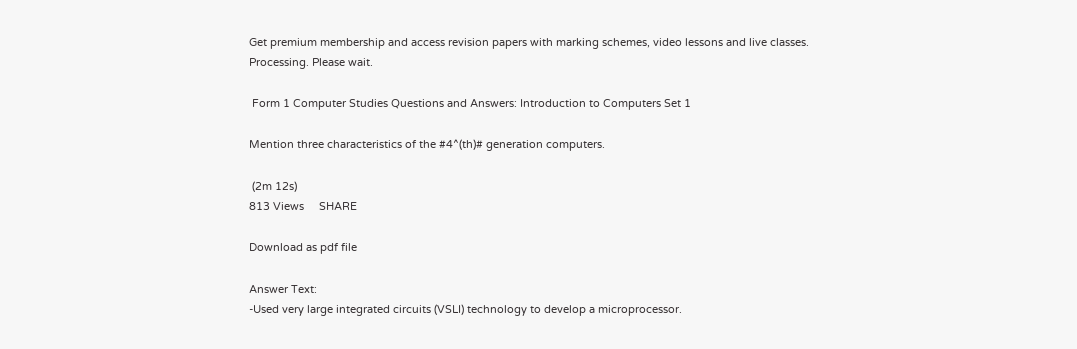Get premium membership and access revision papers with marking schemes, video lessons and live classes.
Processing. Please wait.

 Form 1 Computer Studies Questions and Answers: Introduction to Computers Set 1

Mention three characteristics of the #4^(th)# generation computers.

 (2m 12s)
813 Views     SHARE

Download as pdf file

Answer Text:
-Used very large integrated circuits (VSLI) technology to develop a microprocessor.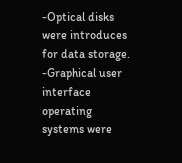-Optical disks were introduces for data storage.
-Graphical user interface operating systems were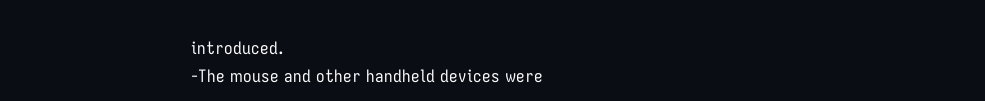introduced.
-The mouse and other handheld devices were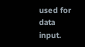used for data input.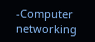-Computer networking